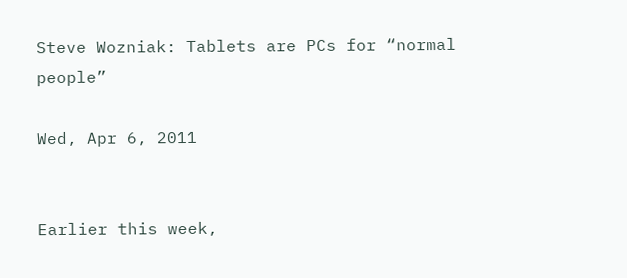Steve Wozniak: Tablets are PCs for “normal people”

Wed, Apr 6, 2011


Earlier this week,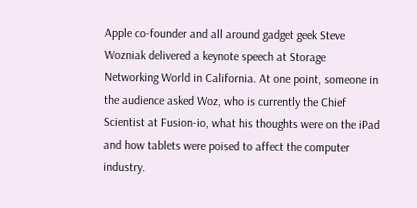Apple co-founder and all around gadget geek Steve Wozniak delivered a keynote speech at Storage Networking World in California. At one point, someone in the audience asked Woz, who is currently the Chief Scientist at Fusion-io, what his thoughts were on the iPad and how tablets were poised to affect the computer industry.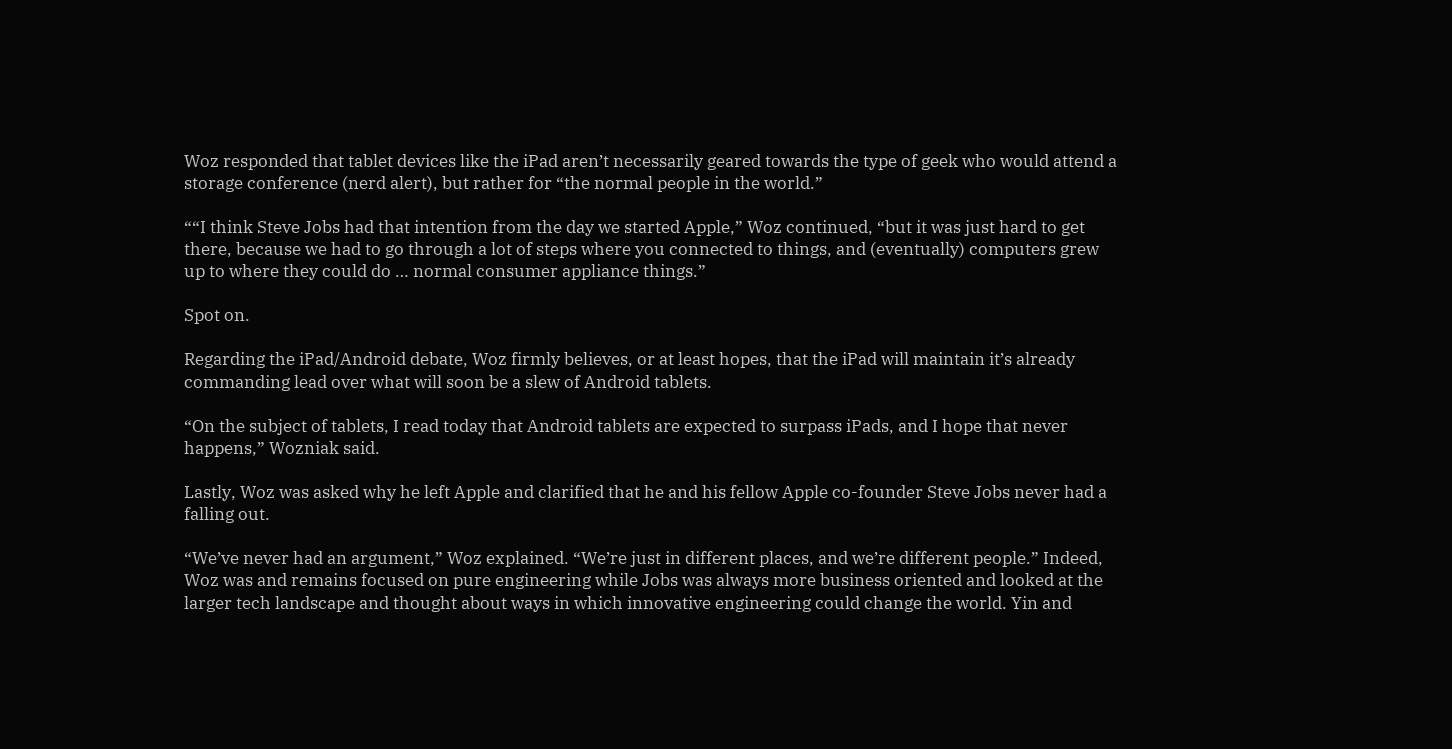Woz responded that tablet devices like the iPad aren’t necessarily geared towards the type of geek who would attend a storage conference (nerd alert), but rather for “the normal people in the world.”

““I think Steve Jobs had that intention from the day we started Apple,” Woz continued, “but it was just hard to get there, because we had to go through a lot of steps where you connected to things, and (eventually) computers grew up to where they could do … normal consumer appliance things.”

Spot on.

Regarding the iPad/Android debate, Woz firmly believes, or at least hopes, that the iPad will maintain it’s already commanding lead over what will soon be a slew of Android tablets.

“On the subject of tablets, I read today that Android tablets are expected to surpass iPads, and I hope that never happens,” Wozniak said.

Lastly, Woz was asked why he left Apple and clarified that he and his fellow Apple co-founder Steve Jobs never had a falling out.

“We’ve never had an argument,” Woz explained. “We’re just in different places, and we’re different people.” Indeed, Woz was and remains focused on pure engineering while Jobs was always more business oriented and looked at the larger tech landscape and thought about ways in which innovative engineering could change the world. Yin and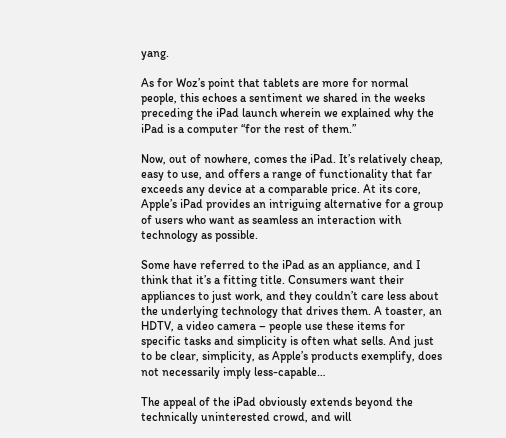yang.

As for Woz’s point that tablets are more for normal people, this echoes a sentiment we shared in the weeks preceding the iPad launch wherein we explained why the iPad is a computer “for the rest of them.”

Now, out of nowhere, comes the iPad. It’s relatively cheap, easy to use, and offers a range of functionality that far exceeds any device at a comparable price. At its core, Apple’s iPad provides an intriguing alternative for a group of users who want as seamless an interaction with technology as possible.

Some have referred to the iPad as an appliance, and I think that it’s a fitting title. Consumers want their appliances to just work, and they couldn’t care less about the underlying technology that drives them. A toaster, an HDTV, a video camera – people use these items for specific tasks and simplicity is often what sells. And just to be clear, simplicity, as Apple’s products exemplify, does not necessarily imply less-capable…

The appeal of the iPad obviously extends beyond the technically uninterested crowd, and will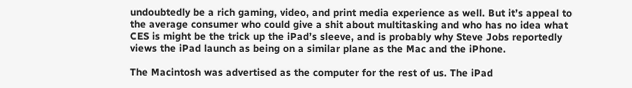undoubtedly be a rich gaming, video, and print media experience as well. But it’s appeal to the average consumer who could give a shit about multitasking and who has no idea what CES is might be the trick up the iPad’s sleeve, and is probably why Steve Jobs reportedly views the iPad launch as being on a similar plane as the Mac and the iPhone.

The Macintosh was advertised as the computer for the rest of us. The iPad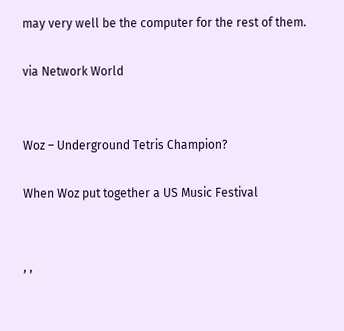may very well be the computer for the rest of them.

via Network World


Woz – Underground Tetris Champion?

When Woz put together a US Music Festival


, ,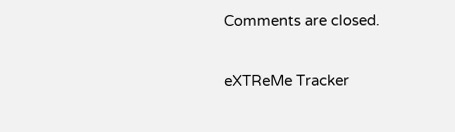Comments are closed.

eXTReMe Tracker